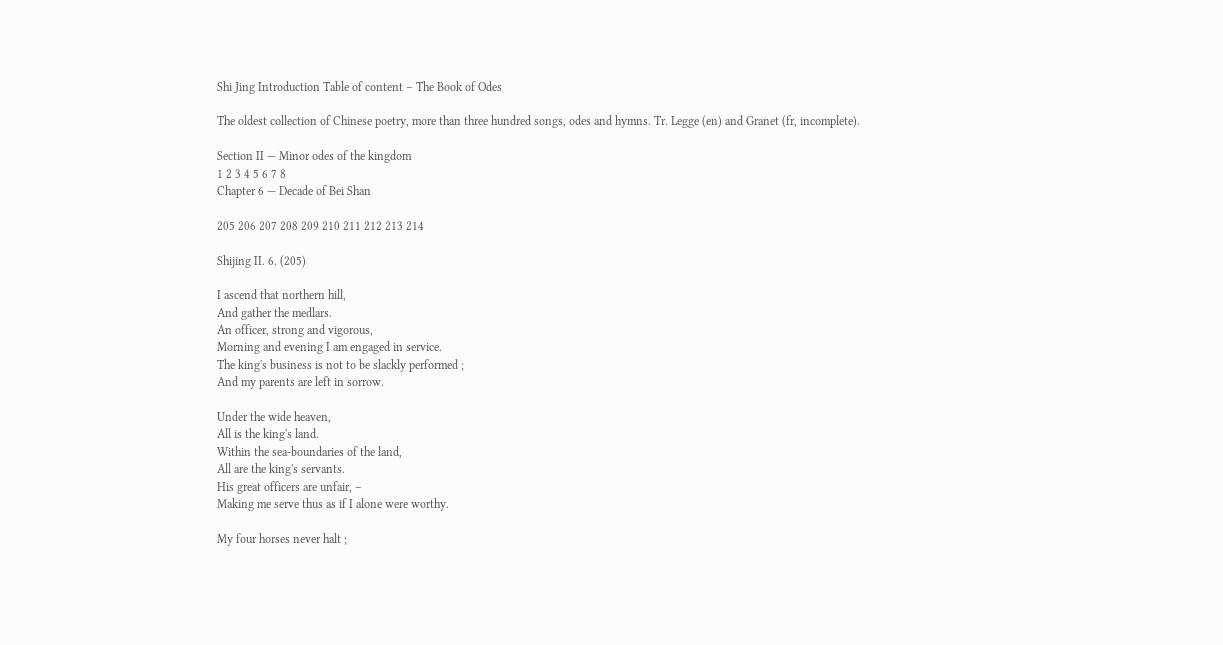Shi Jing Introduction Table of content – The Book of Odes

The oldest collection of Chinese poetry, more than three hundred songs, odes and hymns. Tr. Legge (en) and Granet (fr, incomplete).

Section II — Minor odes of the kingdom
1 2 3 4 5 6 7 8
Chapter 6 — Decade of Bei Shan

205 206 207 208 209 210 211 212 213 214

Shijing II. 6. (205)

I ascend that northern hill,
And gather the medlars.
An officer, strong and vigorous,
Morning and evening I am engaged in service.
The king's business is not to be slackly performed ;
And my parents are left in sorrow.

Under the wide heaven,
All is the king's land.
Within the sea-boundaries of the land,
All are the king's servants.
His great officers are unfair, –
Making me serve thus as if I alone were worthy.

My four horses never halt ;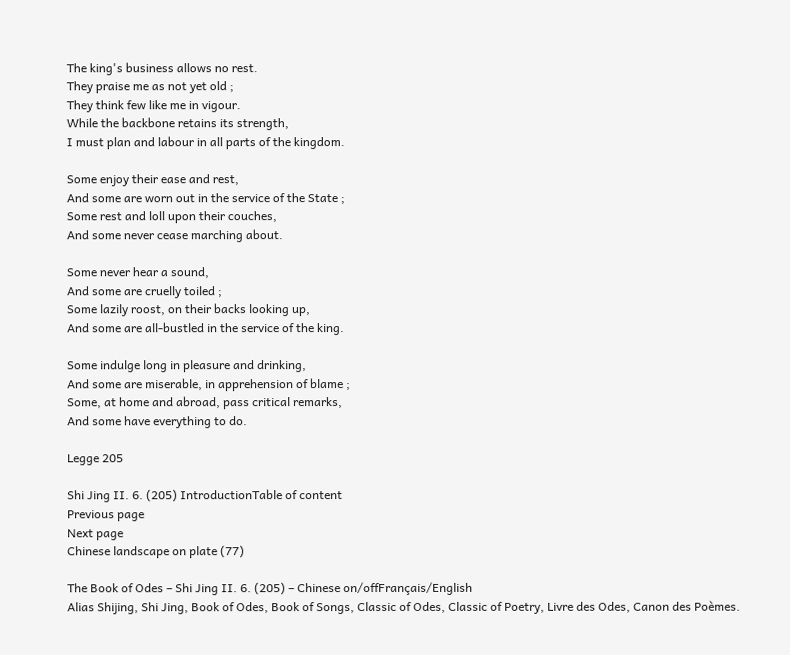The king's business allows no rest.
They praise me as not yet old ;
They think few like me in vigour.
While the backbone retains its strength,
I must plan and labour in all parts of the kingdom.

Some enjoy their ease and rest,
And some are worn out in the service of the State ;
Some rest and loll upon their couches,
And some never cease marching about.

Some never hear a sound,
And some are cruelly toiled ;
Some lazily roost, on their backs looking up,
And some are all-bustled in the service of the king.

Some indulge long in pleasure and drinking,
And some are miserable, in apprehension of blame ;
Some, at home and abroad, pass critical remarks,
And some have everything to do.

Legge 205

Shi Jing II. 6. (205) IntroductionTable of content
Previous page
Next page
Chinese landscape on plate (77)

The Book of Odes – Shi Jing II. 6. (205) – Chinese on/offFrançais/English
Alias Shijing, Shi Jing, Book of Odes, Book of Songs, Classic of Odes, Classic of Poetry, Livre des Odes, Canon des Poèmes.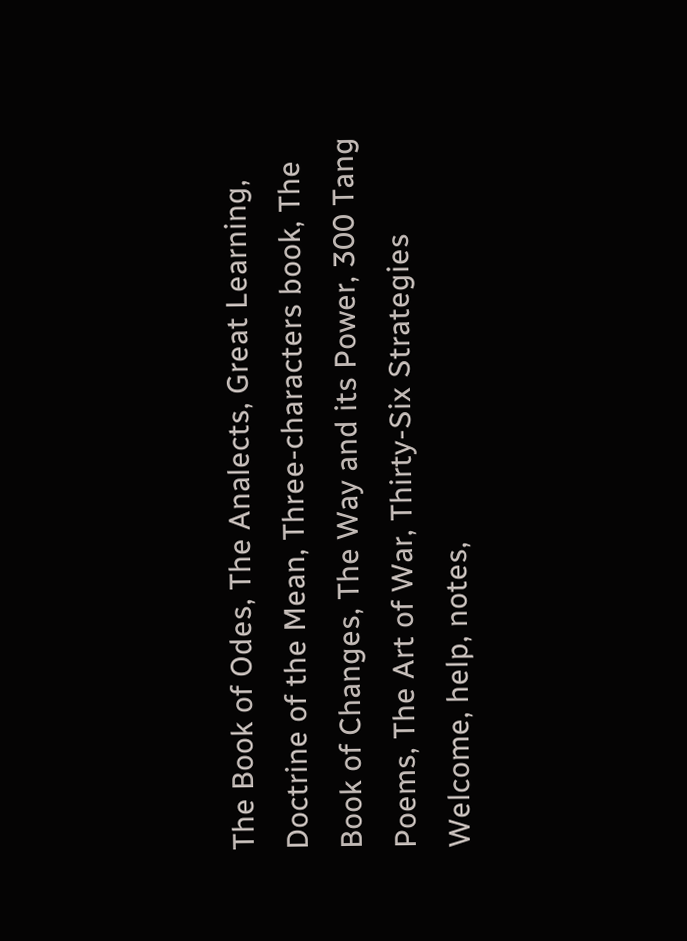The Book of Odes, The Analects, Great Learning, Doctrine of the Mean, Three-characters book, The Book of Changes, The Way and its Power, 300 Tang Poems, The Art of War, Thirty-Six Strategies
Welcome, help, notes,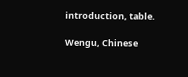introduction, table.

Wengu, Chinese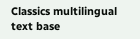Classics multilingual text base